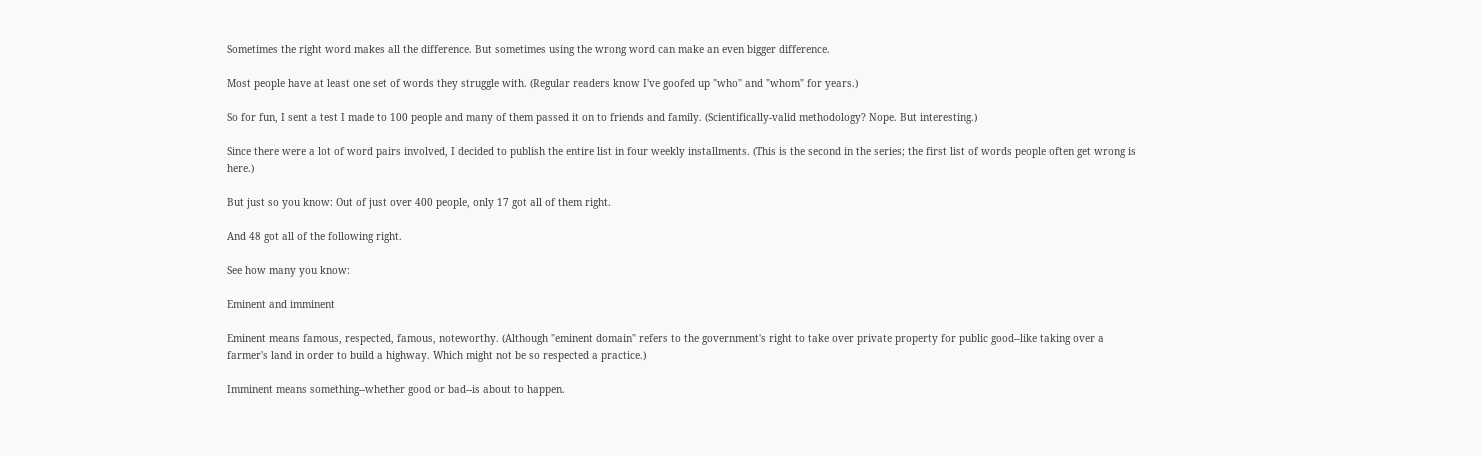Sometimes the right word makes all the difference. But sometimes using the wrong word can make an even bigger difference.

Most people have at least one set of words they struggle with. (Regular readers know I've goofed up "who" and "whom" for years.)

So for fun, I sent a test I made to 100 people and many of them passed it on to friends and family. (Scientifically-valid methodology? Nope. But interesting.)

Since there were a lot of word pairs involved, I decided to publish the entire list in four weekly installments. (This is the second in the series; the first list of words people often get wrong is here.)

But just so you know: Out of just over 400 people, only 17 got all of them right.

And 48 got all of the following right.

See how many you know:

Eminent and imminent

Eminent means famous, respected, famous, noteworthy. (Although "eminent domain" refers to the government's right to take over private property for public good--like taking over a farmer's land in order to build a highway. Which might not be so respected a practice.)

Imminent means something--whether good or bad--is about to happen.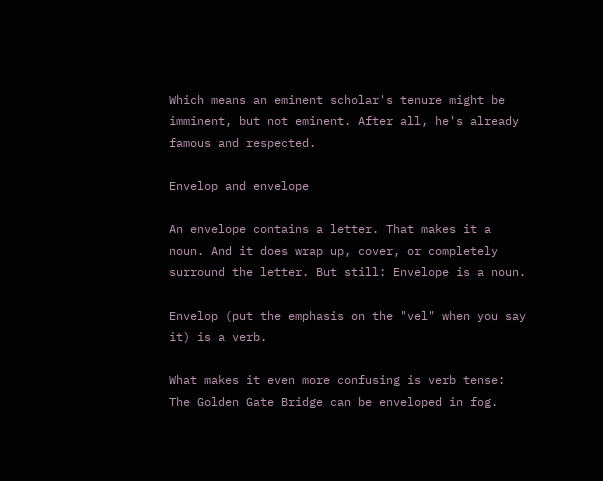Which means an eminent scholar's tenure might be imminent, but not eminent. After all, he's already famous and respected.

Envelop and envelope

An envelope contains a letter. That makes it a noun. And it does wrap up, cover, or completely surround the letter. But still: Envelope is a noun.

Envelop (put the emphasis on the "vel" when you say it) is a verb.

What makes it even more confusing is verb tense: The Golden Gate Bridge can be enveloped in fog.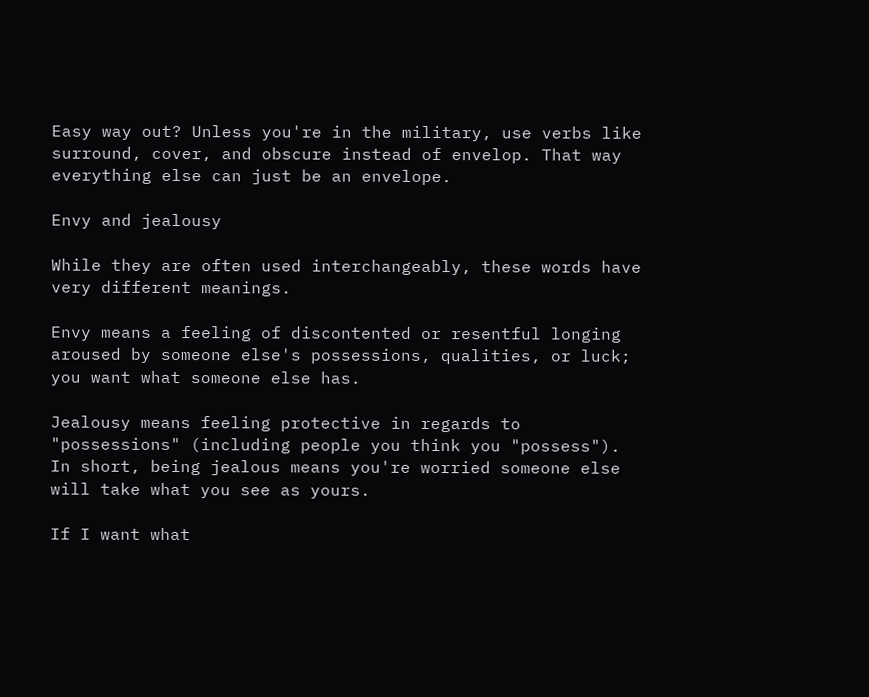Easy way out? Unless you're in the military, use verbs like surround, cover, and obscure instead of envelop. That way everything else can just be an envelope.

Envy and jealousy

While they are often used interchangeably, these words have very different meanings.

Envy means a feeling of discontented or resentful longing aroused by someone else's possessions, qualities, or luck; you want what someone else has.

Jealousy means feeling protective in regards to "possessions" (including people you think you "possess"). In short, being jealous means you're worried someone else will take what you see as yours.

If I want what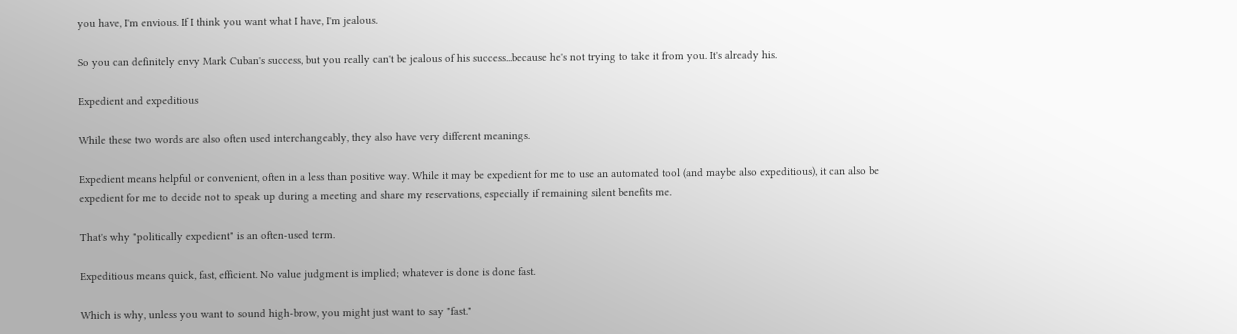you have, I'm envious. If I think you want what I have, I'm jealous.

So you can definitely envy Mark Cuban's success, but you really can't be jealous of his success...because he's not trying to take it from you. It's already his.

Expedient and expeditious

While these two words are also often used interchangeably, they also have very different meanings.

Expedient means helpful or convenient, often in a less than positive way. While it may be expedient for me to use an automated tool (and maybe also expeditious), it can also be expedient for me to decide not to speak up during a meeting and share my reservations, especially if remaining silent benefits me.

That's why "politically expedient" is an often-used term.

Expeditious means quick, fast, efficient. No value judgment is implied; whatever is done is done fast.

Which is why, unless you want to sound high-brow, you might just want to say "fast."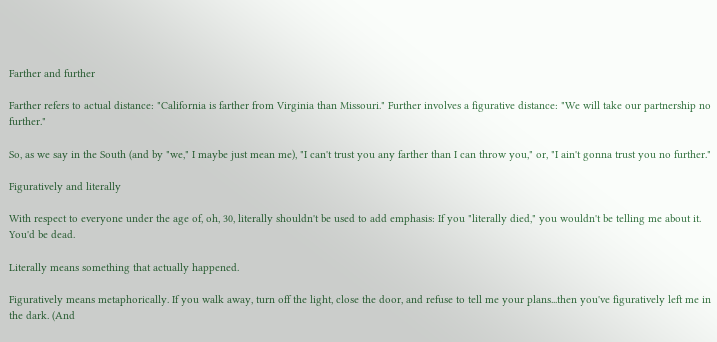Farther and further

Farther refers to actual distance: "California is farther from Virginia than Missouri." Further involves a figurative distance: "We will take our partnership no further."

So, as we say in the South (and by "we," I maybe just mean me), "I can't trust you any farther than I can throw you," or, "I ain't gonna trust you no further."

Figuratively and literally

With respect to everyone under the age of, oh, 30, literally shouldn't be used to add emphasis: If you "literally died," you wouldn't be telling me about it. You'd be dead.

Literally means something that actually happened.

Figuratively means metaphorically. If you walk away, turn off the light, close the door, and refuse to tell me your plans...then you've figuratively left me in the dark. (And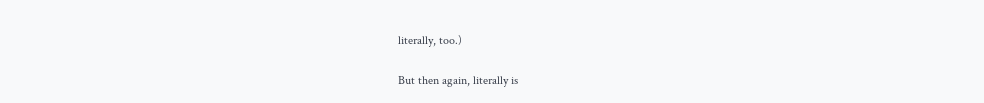literally, too.)

But then again, literally is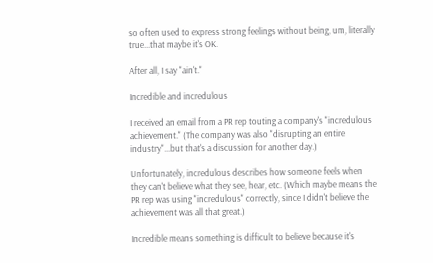so often used to express strong feelings without being, um, literally true...that maybe it's OK.

After all, I say "ain't."

Incredible and incredulous

I received an email from a PR rep touting a company's "incredulous achievement." (The company was also "disrupting an entire industry"...but that's a discussion for another day.)

Unfortunately, incredulous describes how someone feels when they can't believe what they see, hear, etc. (Which maybe means the PR rep was using "incredulous" correctly, since I didn't believe the achievement was all that great.)

Incredible means something is difficult to believe because it's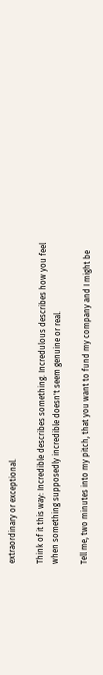extraordinary or exceptional.

Think of it this way: Incredible describes something. Incredulous describes how you feel when something supposedly incredible doesn't seem genuine or real.

Tell me, two minutes into my pitch, that you want to fund my company and I might be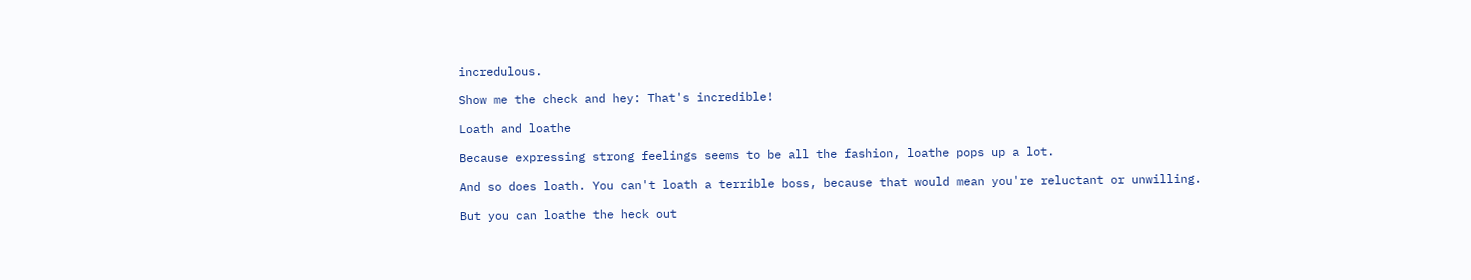incredulous.

Show me the check and hey: That's incredible!

Loath and loathe

Because expressing strong feelings seems to be all the fashion, loathe pops up a lot.

And so does loath. You can't loath a terrible boss, because that would mean you're reluctant or unwilling.

But you can loathe the heck out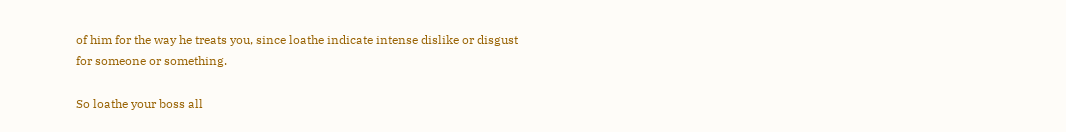of him for the way he treats you, since loathe indicate intense dislike or disgust for someone or something.

So loathe your boss all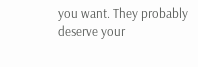you want. They probably deserve your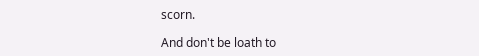scorn.

And don't be loath to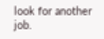look for another job.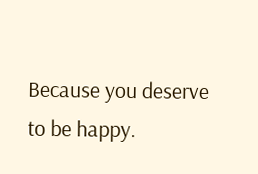Because you deserve to be happy.